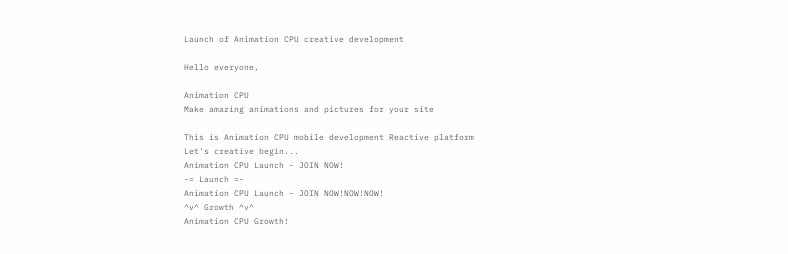Launch of Animation CPU creative development

Hello everyone,

Animation CPU
Make amazing animations and pictures for your site

This is Animation CPU mobile development Reactive platform
Let's creative begin...
Animation CPU Launch - JOIN NOW!
-= Launch =-
Animation CPU Launch - JOIN NOW!NOW!NOW!
^v^ Growth ^v^
Animation CPU Growth!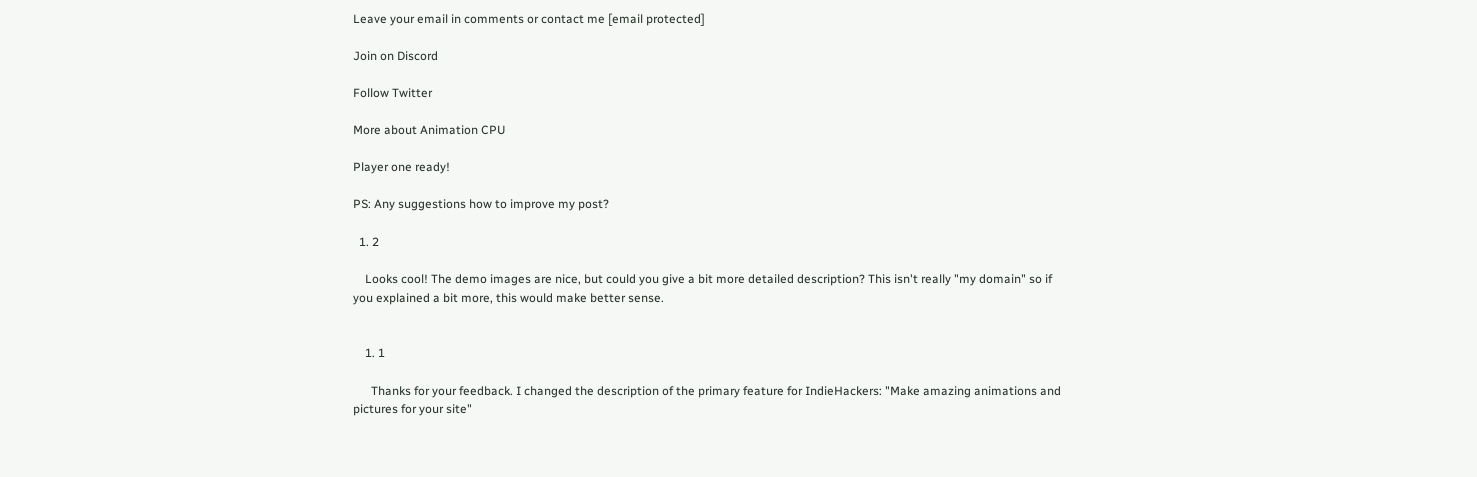Leave your email in comments or contact me [email protected]

Join on Discord

Follow Twitter

More about Animation CPU

Player one ready!

PS: Any suggestions how to improve my post?

  1. 2

    Looks cool! The demo images are nice, but could you give a bit more detailed description? This isn't really "my domain" so if you explained a bit more, this would make better sense.


    1. 1

      Thanks for your feedback. I changed the description of the primary feature for IndieHackers: "Make amazing animations and pictures for your site"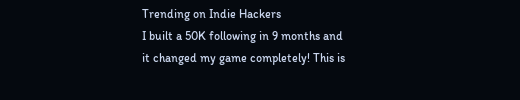Trending on Indie Hackers
I built a 50K following in 9 months and it changed my game completely! This is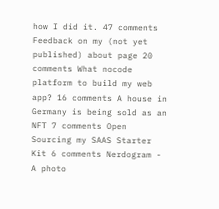how I did it. 47 comments Feedback on my (not yet published) about page 20 comments What nocode platform to build my web app? 16 comments A house in Germany is being sold as an NFT 7 comments Open Sourcing my SAAS Starter Kit 6 comments Nerdogram - A photo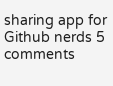sharing app for Github nerds 5 comments